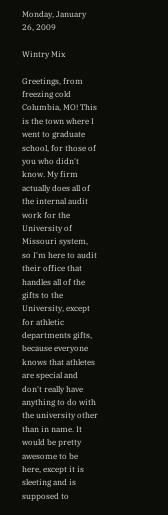Monday, January 26, 2009

Wintry Mix

Greetings, from freezing cold Columbia, MO! This is the town where I went to graduate school, for those of you who didn't know. My firm actually does all of the internal audit work for the University of Missouri system, so I'm here to audit their office that handles all of the gifts to the University, except for athletic departments gifts, because everyone knows that athletes are special and don't really have anything to do with the university other than in name. It would be pretty awesome to be here, except it is sleeting and is supposed to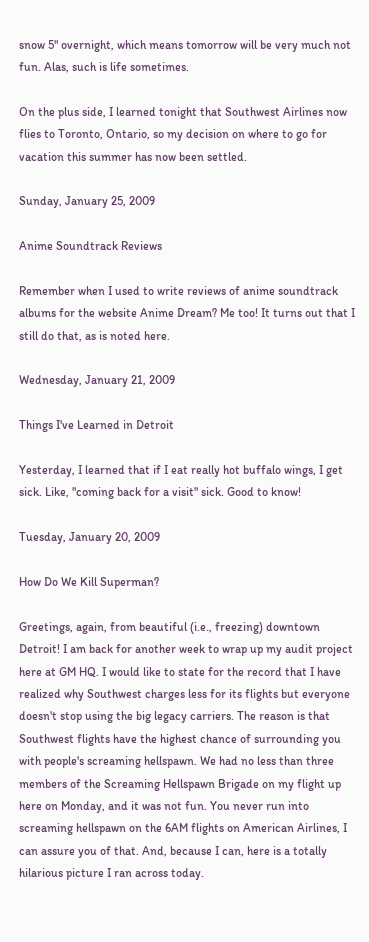snow 5" overnight, which means tomorrow will be very much not fun. Alas, such is life sometimes.

On the plus side, I learned tonight that Southwest Airlines now flies to Toronto, Ontario, so my decision on where to go for vacation this summer has now been settled.

Sunday, January 25, 2009

Anime Soundtrack Reviews

Remember when I used to write reviews of anime soundtrack albums for the website Anime Dream? Me too! It turns out that I still do that, as is noted here.

Wednesday, January 21, 2009

Things I've Learned in Detroit

Yesterday, I learned that if I eat really hot buffalo wings, I get sick. Like, "coming back for a visit" sick. Good to know!

Tuesday, January 20, 2009

How Do We Kill Superman?

Greetings, again, from beautiful (i.e., freezing) downtown Detroit! I am back for another week to wrap up my audit project here at GM HQ. I would like to state for the record that I have realized why Southwest charges less for its flights but everyone doesn't stop using the big legacy carriers. The reason is that Southwest flights have the highest chance of surrounding you with people's screaming hellspawn. We had no less than three members of the Screaming Hellspawn Brigade on my flight up here on Monday, and it was not fun. You never run into screaming hellspawn on the 6AM flights on American Airlines, I can assure you of that. And, because I can, here is a totally hilarious picture I ran across today.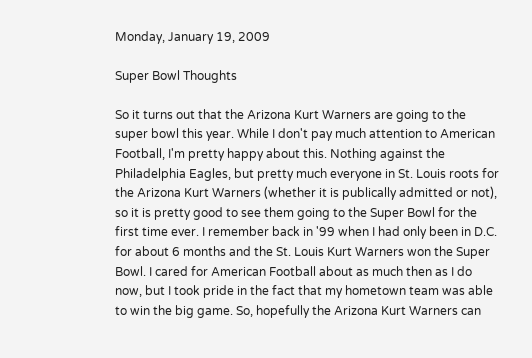Monday, January 19, 2009

Super Bowl Thoughts

So it turns out that the Arizona Kurt Warners are going to the super bowl this year. While I don't pay much attention to American Football, I'm pretty happy about this. Nothing against the Philadelphia Eagles, but pretty much everyone in St. Louis roots for the Arizona Kurt Warners (whether it is publically admitted or not), so it is pretty good to see them going to the Super Bowl for the first time ever. I remember back in '99 when I had only been in D.C. for about 6 months and the St. Louis Kurt Warners won the Super Bowl. I cared for American Football about as much then as I do now, but I took pride in the fact that my hometown team was able to win the big game. So, hopefully the Arizona Kurt Warners can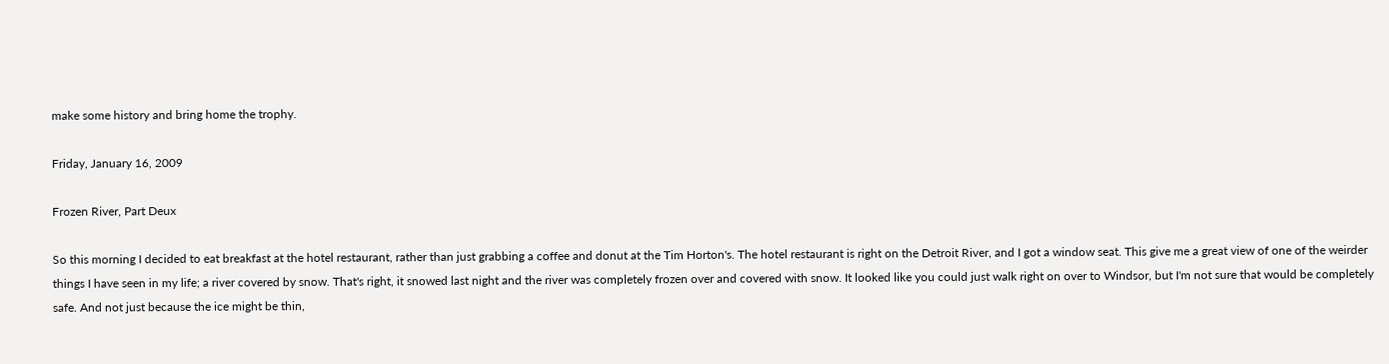make some history and bring home the trophy.

Friday, January 16, 2009

Frozen River, Part Deux

So this morning I decided to eat breakfast at the hotel restaurant, rather than just grabbing a coffee and donut at the Tim Horton's. The hotel restaurant is right on the Detroit River, and I got a window seat. This give me a great view of one of the weirder things I have seen in my life; a river covered by snow. That's right, it snowed last night and the river was completely frozen over and covered with snow. It looked like you could just walk right on over to Windsor, but I'm not sure that would be completely safe. And not just because the ice might be thin,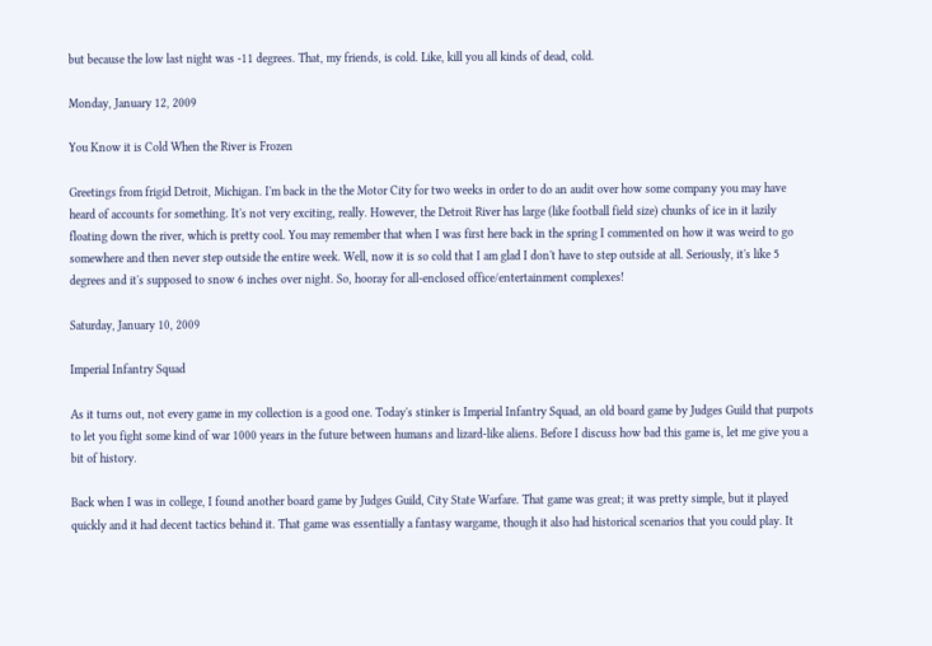but because the low last night was -11 degrees. That, my friends, is cold. Like, kill you all kinds of dead, cold.

Monday, January 12, 2009

You Know it is Cold When the River is Frozen

Greetings from frigid Detroit, Michigan. I'm back in the the Motor City for two weeks in order to do an audit over how some company you may have heard of accounts for something. It's not very exciting, really. However, the Detroit River has large (like football field size) chunks of ice in it lazily floating down the river, which is pretty cool. You may remember that when I was first here back in the spring I commented on how it was weird to go somewhere and then never step outside the entire week. Well, now it is so cold that I am glad I don't have to step outside at all. Seriously, it's like 5 degrees and it's supposed to snow 6 inches over night. So, hooray for all-enclosed office/entertainment complexes!

Saturday, January 10, 2009

Imperial Infantry Squad

As it turns out, not every game in my collection is a good one. Today's stinker is Imperial Infantry Squad, an old board game by Judges Guild that purpots to let you fight some kind of war 1000 years in the future between humans and lizard-like aliens. Before I discuss how bad this game is, let me give you a bit of history.

Back when I was in college, I found another board game by Judges Guild, City State Warfare. That game was great; it was pretty simple, but it played quickly and it had decent tactics behind it. That game was essentially a fantasy wargame, though it also had historical scenarios that you could play. It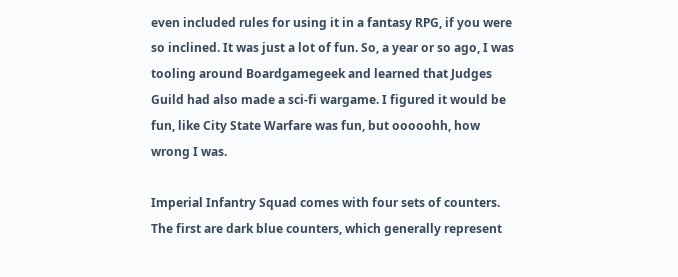even included rules for using it in a fantasy RPG, if you were so inclined. It was just a lot of fun. So, a year or so ago, I was tooling around Boardgamegeek and learned that Judges Guild had also made a sci-fi wargame. I figured it would be fun, like City State Warfare was fun, but ooooohh, how wrong I was.

Imperial Infantry Squad comes with four sets of counters. The first are dark blue counters, which generally represent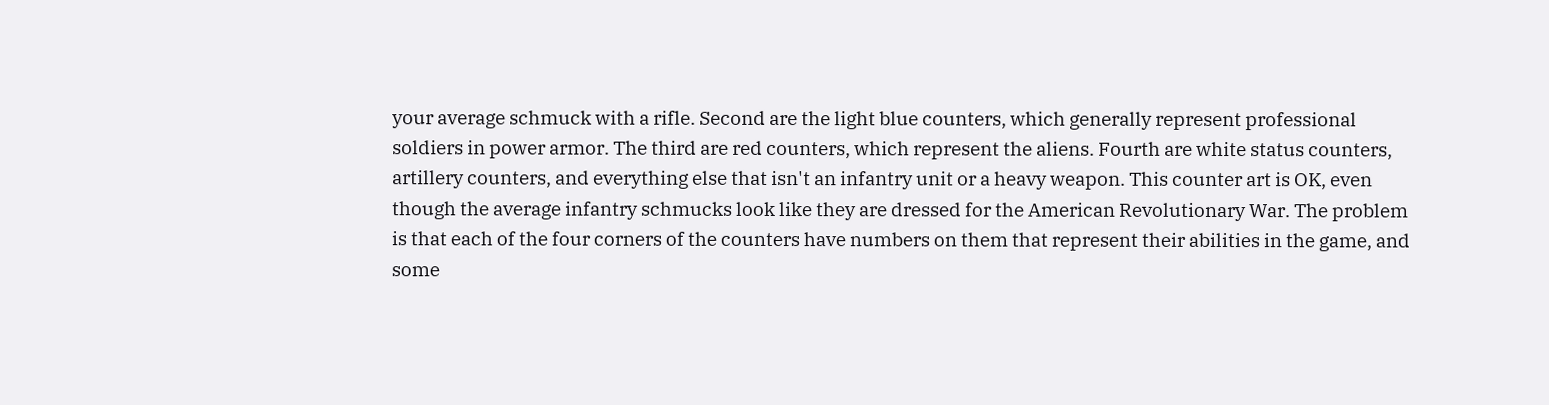your average schmuck with a rifle. Second are the light blue counters, which generally represent professional soldiers in power armor. The third are red counters, which represent the aliens. Fourth are white status counters, artillery counters, and everything else that isn't an infantry unit or a heavy weapon. This counter art is OK, even though the average infantry schmucks look like they are dressed for the American Revolutionary War. The problem is that each of the four corners of the counters have numbers on them that represent their abilities in the game, and some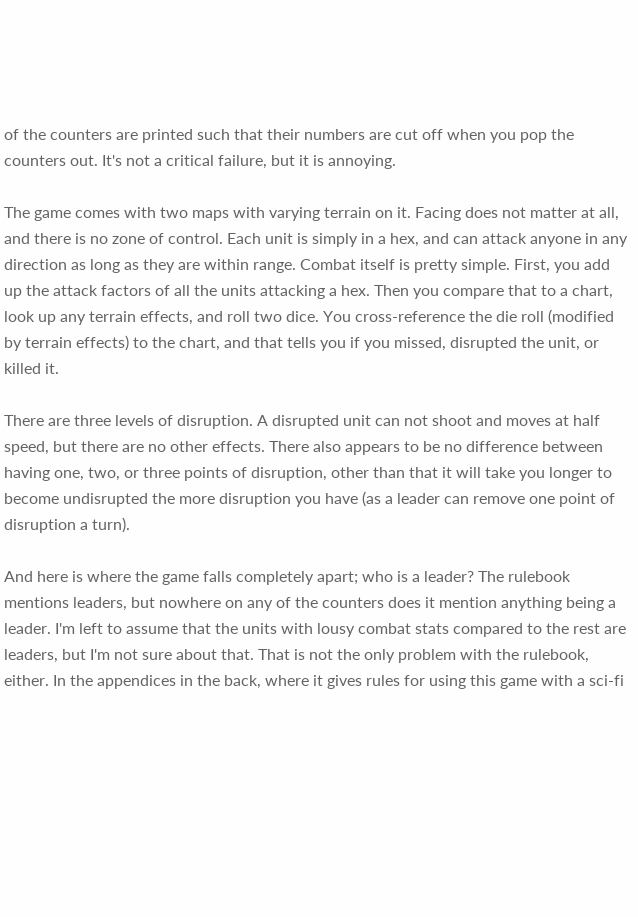of the counters are printed such that their numbers are cut off when you pop the counters out. It's not a critical failure, but it is annoying.

The game comes with two maps with varying terrain on it. Facing does not matter at all, and there is no zone of control. Each unit is simply in a hex, and can attack anyone in any direction as long as they are within range. Combat itself is pretty simple. First, you add up the attack factors of all the units attacking a hex. Then you compare that to a chart, look up any terrain effects, and roll two dice. You cross-reference the die roll (modified by terrain effects) to the chart, and that tells you if you missed, disrupted the unit, or killed it.

There are three levels of disruption. A disrupted unit can not shoot and moves at half speed, but there are no other effects. There also appears to be no difference between having one, two, or three points of disruption, other than that it will take you longer to become undisrupted the more disruption you have (as a leader can remove one point of disruption a turn).

And here is where the game falls completely apart; who is a leader? The rulebook mentions leaders, but nowhere on any of the counters does it mention anything being a leader. I'm left to assume that the units with lousy combat stats compared to the rest are leaders, but I'm not sure about that. That is not the only problem with the rulebook, either. In the appendices in the back, where it gives rules for using this game with a sci-fi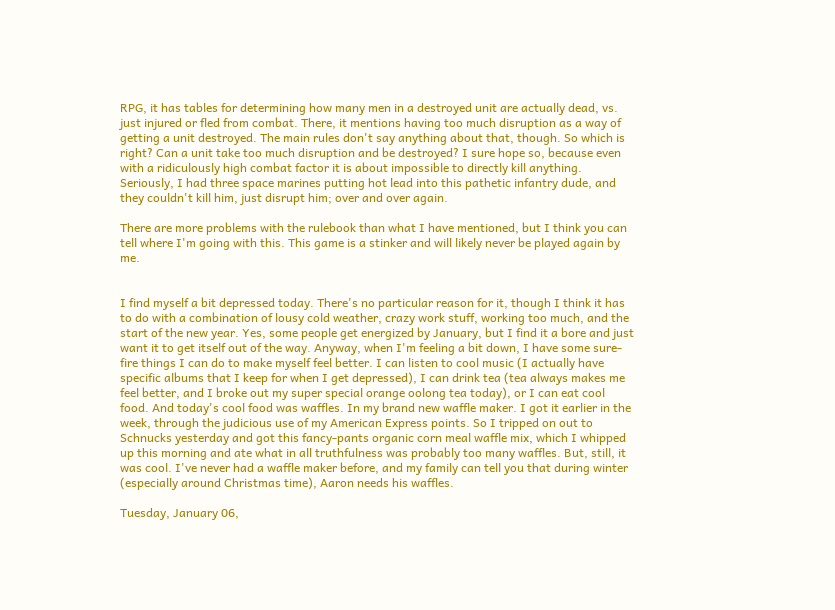RPG, it has tables for determining how many men in a destroyed unit are actually dead, vs. just injured or fled from combat. There, it mentions having too much disruption as a way of getting a unit destroyed. The main rules don't say anything about that, though. So which is right? Can a unit take too much disruption and be destroyed? I sure hope so, because even with a ridiculously high combat factor it is about impossible to directly kill anything. Seriously, I had three space marines putting hot lead into this pathetic infantry dude, and they couldn't kill him, just disrupt him; over and over again.

There are more problems with the rulebook than what I have mentioned, but I think you can tell where I'm going with this. This game is a stinker and will likely never be played again by me.


I find myself a bit depressed today. There's no particular reason for it, though I think it has to do with a combination of lousy cold weather, crazy work stuff, working too much, and the start of the new year. Yes, some people get energized by January, but I find it a bore and just want it to get itself out of the way. Anyway, when I'm feeling a bit down, I have some sure-fire things I can do to make myself feel better. I can listen to cool music (I actually have specific albums that I keep for when I get depressed), I can drink tea (tea always makes me feel better, and I broke out my super special orange oolong tea today), or I can eat cool food. And today's cool food was waffles. In my brand new waffle maker. I got it earlier in the week, through the judicious use of my American Express points. So I tripped on out to Schnucks yesterday and got this fancy-pants organic corn meal waffle mix, which I whipped up this morning and ate what in all truthfulness was probably too many waffles. But, still, it was cool. I've never had a waffle maker before, and my family can tell you that during winter (especially around Christmas time), Aaron needs his waffles.

Tuesday, January 06,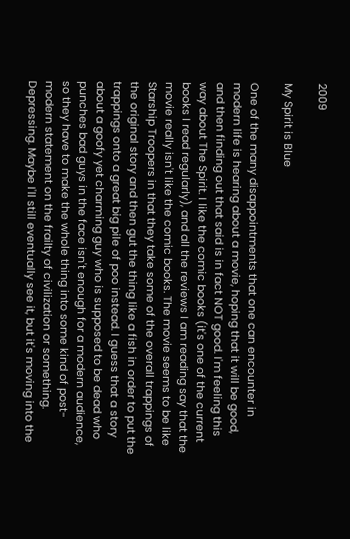2009

My Spirit is Blue

One of the many disappointments that one can encounter in modern life is hearing about a movie, hoping that it will be good, and then finding out that said is in fact NOT good. I'm feeling this way about The Spirit. I like the comic books (it's one of the current books I read regularly), and all the reviews I am reading say that the movie really isn't like the comic books. The movie seems to be like Starship Troopers in that they take some of the overall trappings of the original story and then gut the thing like a fish in order to put the trappings onto a great big pile of poo instead. I guess that a story about a goofy yet charming guy who is supposed to be dead who punches bad guys in the face isn't enough for a modern audience, so they have to make the whole thing into some kind of post-modern statement on the frailty of civilization or something. Depressing. Maybe I'll still eventually see it, but it's moving into the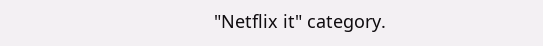"Netflix it" category.